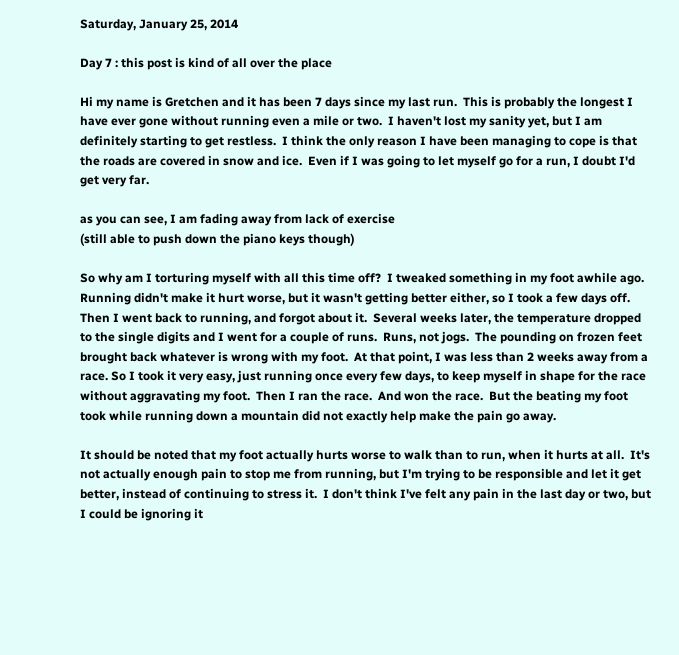Saturday, January 25, 2014

Day 7 : this post is kind of all over the place

Hi my name is Gretchen and it has been 7 days since my last run.  This is probably the longest I have ever gone without running even a mile or two.  I haven't lost my sanity yet, but I am definitely starting to get restless.  I think the only reason I have been managing to cope is that the roads are covered in snow and ice.  Even if I was going to let myself go for a run, I doubt I'd get very far.

as you can see, I am fading away from lack of exercise
(still able to push down the piano keys though)

So why am I torturing myself with all this time off?  I tweaked something in my foot awhile ago.  Running didn't make it hurt worse, but it wasn't getting better either, so I took a few days off.  Then I went back to running, and forgot about it.  Several weeks later, the temperature dropped to the single digits and I went for a couple of runs.  Runs, not jogs.  The pounding on frozen feet brought back whatever is wrong with my foot.  At that point, I was less than 2 weeks away from a race. So I took it very easy, just running once every few days, to keep myself in shape for the race without aggravating my foot.  Then I ran the race.  And won the race.  But the beating my foot took while running down a mountain did not exactly help make the pain go away.

It should be noted that my foot actually hurts worse to walk than to run, when it hurts at all.  It's not actually enough pain to stop me from running, but I'm trying to be responsible and let it get better, instead of continuing to stress it.  I don't think I've felt any pain in the last day or two, but I could be ignoring it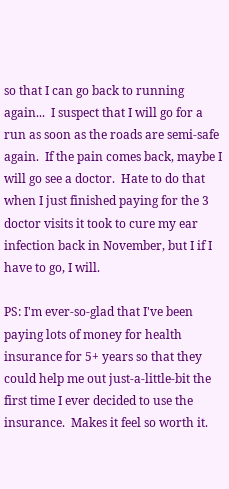so that I can go back to running again...  I suspect that I will go for a run as soon as the roads are semi-safe again.  If the pain comes back, maybe I will go see a doctor.  Hate to do that when I just finished paying for the 3 doctor visits it took to cure my ear infection back in November, but I if I have to go, I will.

PS: I'm ever-so-glad that I've been paying lots of money for health insurance for 5+ years so that they could help me out just-a-little-bit the first time I ever decided to use the insurance.  Makes it feel so worth it.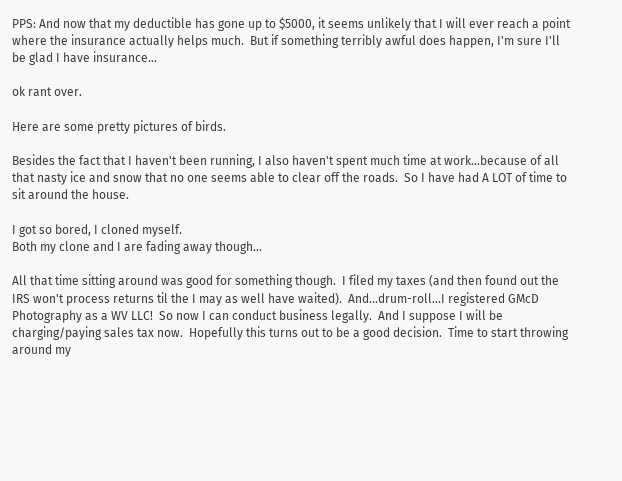PPS: And now that my deductible has gone up to $5000, it seems unlikely that I will ever reach a point where the insurance actually helps much.  But if something terribly awful does happen, I'm sure I'll be glad I have insurance...

ok rant over.

Here are some pretty pictures of birds.

Besides the fact that I haven't been running, I also haven't spent much time at work...because of all that nasty ice and snow that no one seems able to clear off the roads.  So I have had A LOT of time to sit around the house.

I got so bored, I cloned myself.
Both my clone and I are fading away though...

All that time sitting around was good for something though.  I filed my taxes (and then found out the IRS won't process returns til the I may as well have waited).  And...drum-roll...I registered GMcD Photography as a WV LLC!  So now I can conduct business legally.  And I suppose I will be charging/paying sales tax now.  Hopefully this turns out to be a good decision.  Time to start throwing around my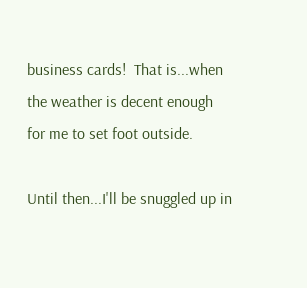business cards!  That is...when the weather is decent enough for me to set foot outside.

Until then...I'll be snuggled up in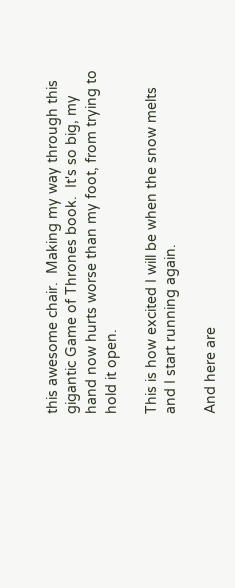this awesome chair.  Making my way through this gigantic Game of Thrones book.  It's so big, my hand now hurts worse than my foot, from trying to hold it open.

This is how excited I will be when the snow melts and I start running again.

And here are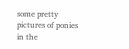some pretty pictures of ponies in the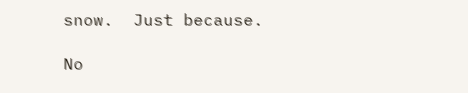snow.  Just because.

No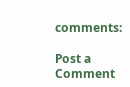comments:

Post a Comment